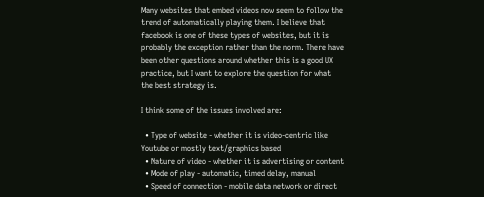Many websites that embed videos now seem to follow the trend of automatically playing them. I believe that facebook is one of these types of websites, but it is probably the exception rather than the norm. There have been other questions around whether this is a good UX practice, but I want to explore the question for what the best strategy is.

I think some of the issues involved are:

  • Type of website - whether it is video-centric like Youtube or mostly text/graphics based
  • Nature of video - whether it is advertising or content
  • Mode of play - automatic, timed delay, manual
  • Speed of connection - mobile data network or direct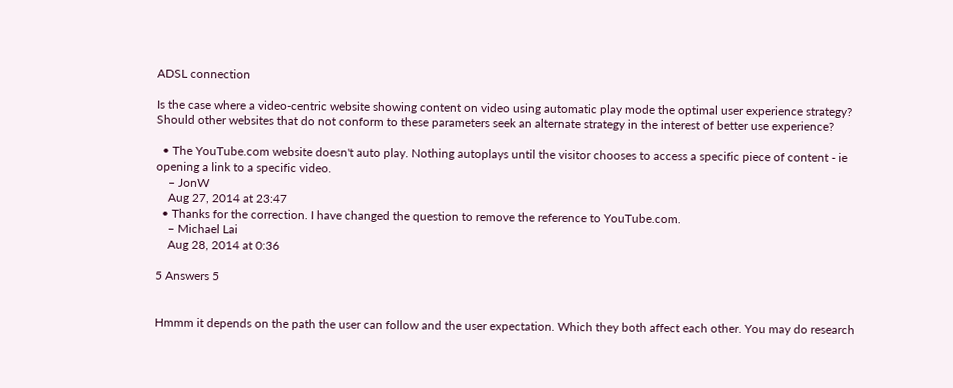ADSL connection

Is the case where a video-centric website showing content on video using automatic play mode the optimal user experience strategy? Should other websites that do not conform to these parameters seek an alternate strategy in the interest of better use experience?

  • The YouTube.com website doesn't auto play. Nothing autoplays until the visitor chooses to access a specific piece of content - ie opening a link to a specific video.
    – JonW
    Aug 27, 2014 at 23:47
  • Thanks for the correction. I have changed the question to remove the reference to YouTube.com.
    – Michael Lai
    Aug 28, 2014 at 0:36

5 Answers 5


Hmmm it depends on the path the user can follow and the user expectation. Which they both affect each other. You may do research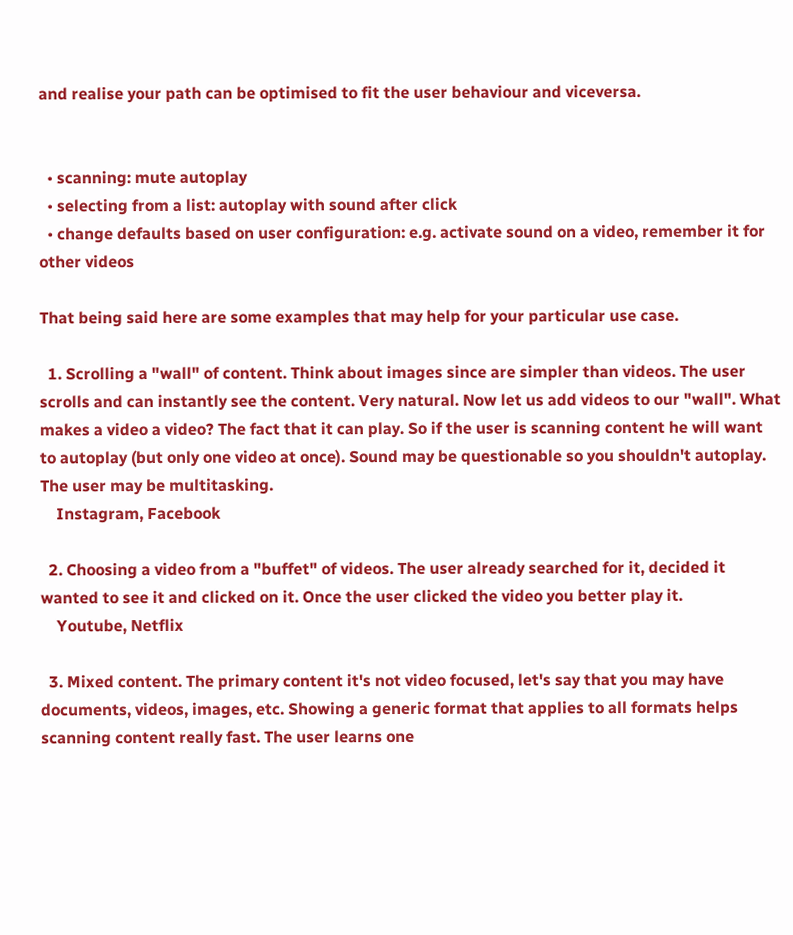and realise your path can be optimised to fit the user behaviour and viceversa.


  • scanning: mute autoplay
  • selecting from a list: autoplay with sound after click
  • change defaults based on user configuration: e.g. activate sound on a video, remember it for other videos

That being said here are some examples that may help for your particular use case.

  1. Scrolling a "wall" of content. Think about images since are simpler than videos. The user scrolls and can instantly see the content. Very natural. Now let us add videos to our "wall". What makes a video a video? The fact that it can play. So if the user is scanning content he will want to autoplay (but only one video at once). Sound may be questionable so you shouldn't autoplay. The user may be multitasking.
    Instagram, Facebook

  2. Choosing a video from a "buffet" of videos. The user already searched for it, decided it wanted to see it and clicked on it. Once the user clicked the video you better play it.
    Youtube, Netflix

  3. Mixed content. The primary content it's not video focused, let's say that you may have documents, videos, images, etc. Showing a generic format that applies to all formats helps scanning content really fast. The user learns one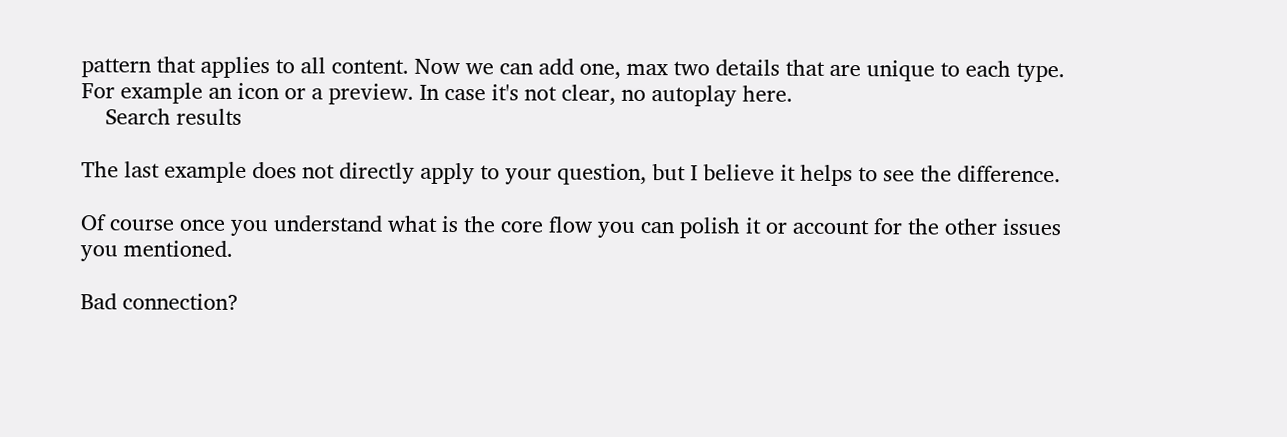pattern that applies to all content. Now we can add one, max two details that are unique to each type. For example an icon or a preview. In case it's not clear, no autoplay here.
    Search results

The last example does not directly apply to your question, but I believe it helps to see the difference.

Of course once you understand what is the core flow you can polish it or account for the other issues you mentioned.

Bad connection?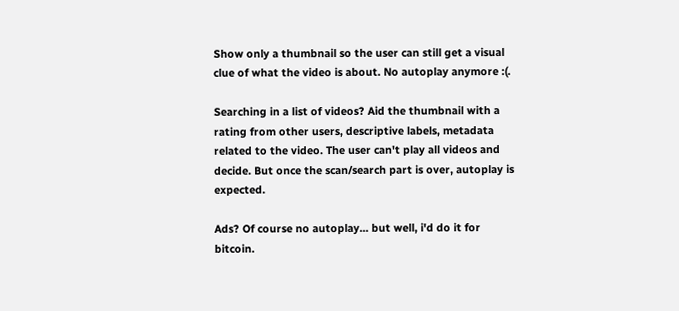Show only a thumbnail so the user can still get a visual clue of what the video is about. No autoplay anymore :(.

Searching in a list of videos? Aid the thumbnail with a rating from other users, descriptive labels, metadata related to the video. The user can't play all videos and decide. But once the scan/search part is over, autoplay is expected.

Ads? Of course no autoplay... but well, i'd do it for bitcoin.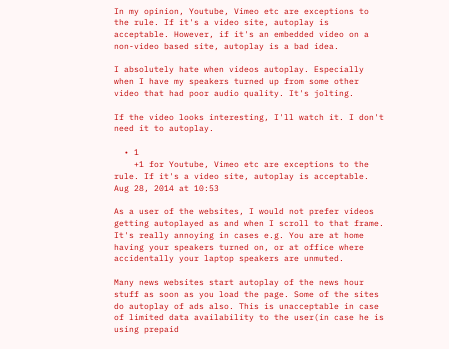In my opinion, Youtube, Vimeo etc are exceptions to the rule. If it's a video site, autoplay is acceptable. However, if it's an embedded video on a non-video based site, autoplay is a bad idea.

I absolutely hate when videos autoplay. Especially when I have my speakers turned up from some other video that had poor audio quality. It's jolting.

If the video looks interesting, I'll watch it. I don't need it to autoplay.

  • 1
    +1 for Youtube, Vimeo etc are exceptions to the rule. If it's a video site, autoplay is acceptable. Aug 28, 2014 at 10:53

As a user of the websites, I would not prefer videos getting autoplayed as and when I scroll to that frame. It's really annoying in cases e.g. You are at home having your speakers turned on, or at office where accidentally your laptop speakers are unmuted.

Many news websites start autoplay of the news hour stuff as soon as you load the page. Some of the sites do autoplay of ads also. This is unacceptable in case of limited data availability to the user(in case he is using prepaid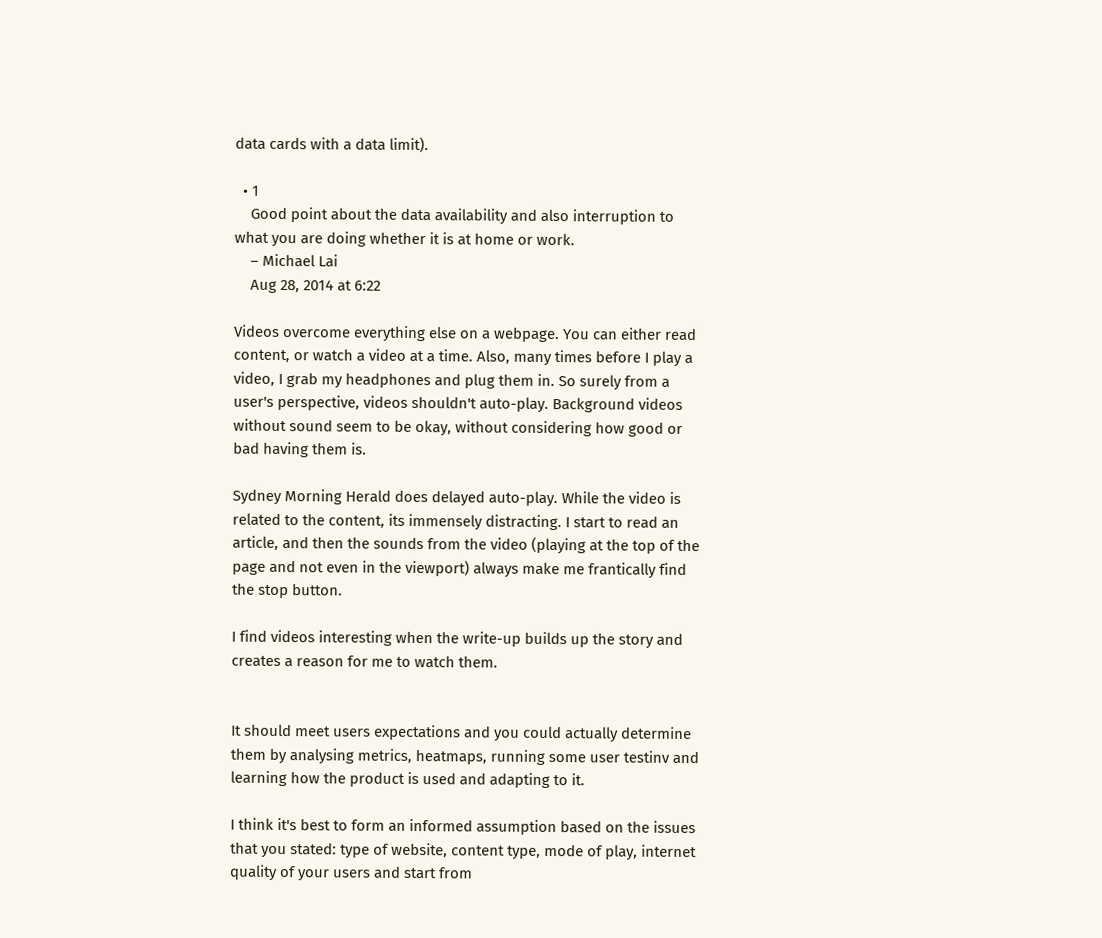data cards with a data limit).

  • 1
    Good point about the data availability and also interruption to what you are doing whether it is at home or work.
    – Michael Lai
    Aug 28, 2014 at 6:22

Videos overcome everything else on a webpage. You can either read content, or watch a video at a time. Also, many times before I play a video, I grab my headphones and plug them in. So surely from a user's perspective, videos shouldn't auto-play. Background videos without sound seem to be okay, without considering how good or bad having them is.

Sydney Morning Herald does delayed auto-play. While the video is related to the content, its immensely distracting. I start to read an article, and then the sounds from the video (playing at the top of the page and not even in the viewport) always make me frantically find the stop button.

I find videos interesting when the write-up builds up the story and creates a reason for me to watch them.


It should meet users expectations and you could actually determine them by analysing metrics, heatmaps, running some user testinv and learning how the product is used and adapting to it.

I think it's best to form an informed assumption based on the issues that you stated: type of website, content type, mode of play, internet quality of your users and start from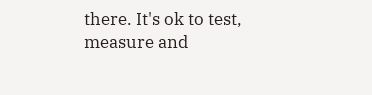there. It's ok to test, measure and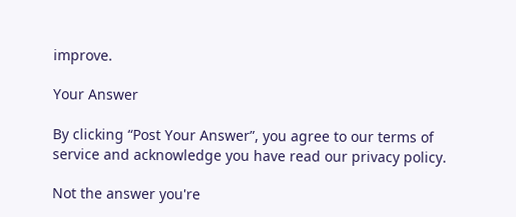improve.

Your Answer

By clicking “Post Your Answer”, you agree to our terms of service and acknowledge you have read our privacy policy.

Not the answer you're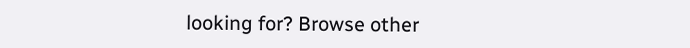looking for? Browse other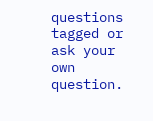questions tagged or ask your own question.